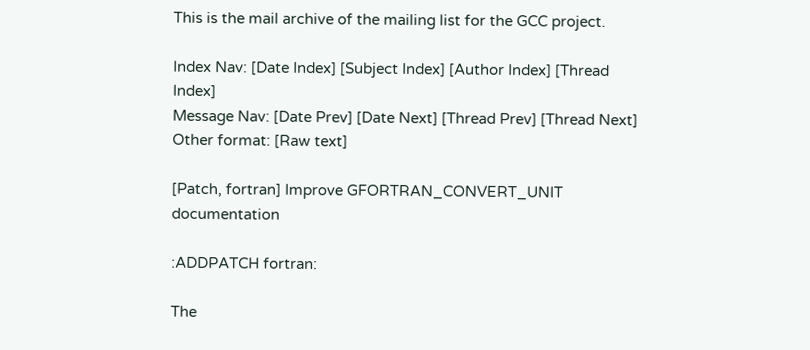This is the mail archive of the mailing list for the GCC project.

Index Nav: [Date Index] [Subject Index] [Author Index] [Thread Index]
Message Nav: [Date Prev] [Date Next] [Thread Prev] [Thread Next]
Other format: [Raw text]

[Patch, fortran] Improve GFORTRAN_CONVERT_UNIT documentation

:ADDPATCH fortran:

The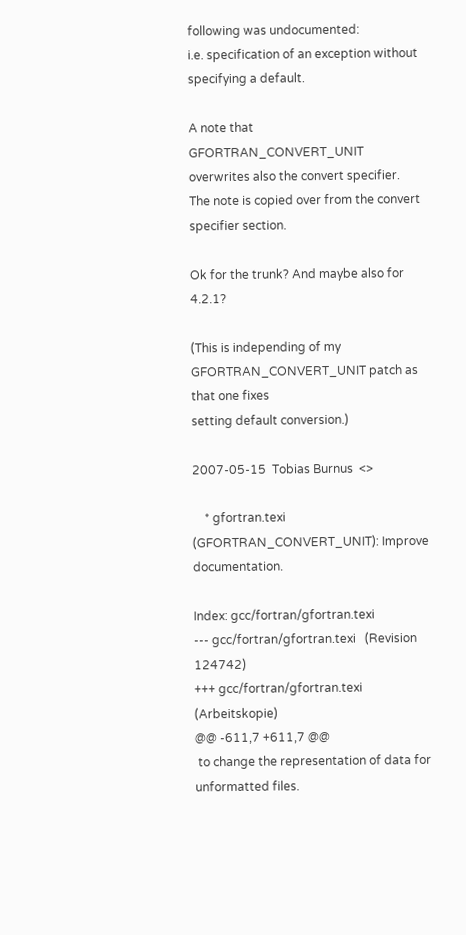following was undocumented:
i.e. specification of an exception without specifying a default.

A note that GFORTRAN_CONVERT_UNIT overwrites also the convert specifier.
The note is copied over from the convert specifier section.

Ok for the trunk? And maybe also for 4.2.1?

(This is independing of my GFORTRAN_CONVERT_UNIT patch as that one fixes
setting default conversion.)

2007-05-15  Tobias Burnus  <>

    * gfortran.texi (GFORTRAN_CONVERT_UNIT): Improve documentation.

Index: gcc/fortran/gfortran.texi
--- gcc/fortran/gfortran.texi   (Revision 124742)
+++ gcc/fortran/gfortran.texi   (Arbeitskopie)
@@ -611,7 +611,7 @@
 to change the representation of data for unformatted files.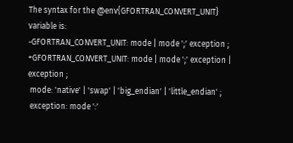The syntax for the @env{GFORTRAN_CONVERT_UNIT} variable is:
-GFORTRAN_CONVERT_UNIT: mode | mode ';' exception ;
+GFORTRAN_CONVERT_UNIT: mode | mode ';' exception | exception ;
 mode: 'native' | 'swap' | 'big_endian' | 'little_endian' ;
 exception: mode ':'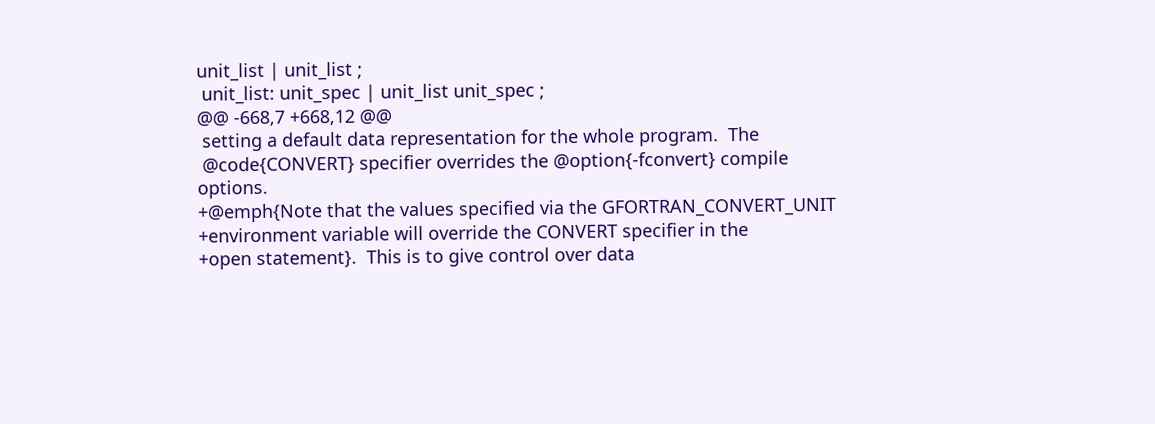unit_list | unit_list ;
 unit_list: unit_spec | unit_list unit_spec ;
@@ -668,7 +668,12 @@
 setting a default data representation for the whole program.  The
 @code{CONVERT} specifier overrides the @option{-fconvert} compile options.
+@emph{Note that the values specified via the GFORTRAN_CONVERT_UNIT
+environment variable will override the CONVERT specifier in the
+open statement}.  This is to give control over data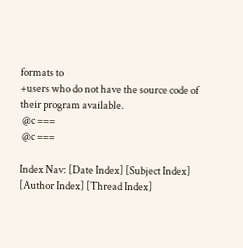formats to
+users who do not have the source code of their program available.
 @c ===
 @c ===

Index Nav: [Date Index] [Subject Index] [Author Index] [Thread Index]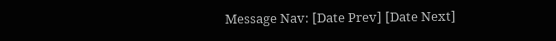Message Nav: [Date Prev] [Date Next]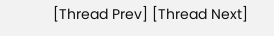[Thread Prev] [Thread Next]